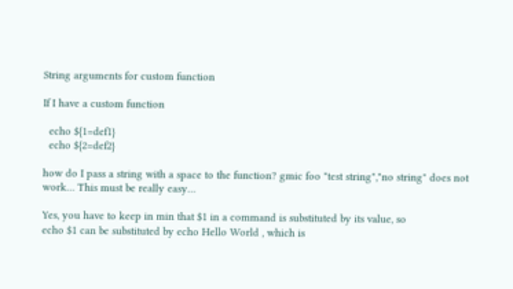String arguments for custom function

If I have a custom function

  echo ${1=def1}
  echo ${2=def2}

how do I pass a string with a space to the function? gmic foo "test string","no string" does not work… This must be really easy…

Yes, you have to keep in min that $1 in a command is substituted by its value, so
echo $1 can be substituted by echo Hello World , which is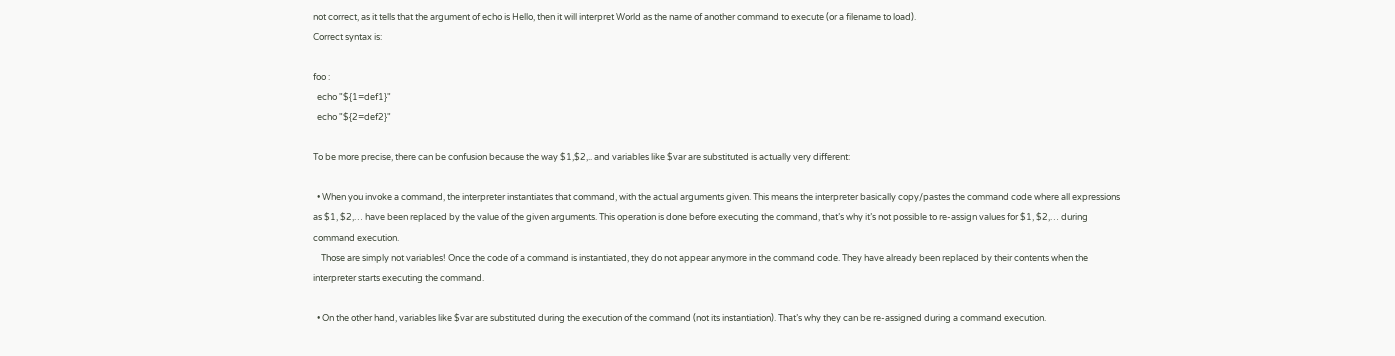not correct, as it tells that the argument of echo is Hello, then it will interpret World as the name of another command to execute (or a filename to load).
Correct syntax is:

foo :
  echo "${1=def1}"
  echo "${2=def2}"

To be more precise, there can be confusion because the way $1,$2,.. and variables like $var are substituted is actually very different:

  • When you invoke a command, the interpreter instantiates that command, with the actual arguments given. This means the interpreter basically copy/pastes the command code where all expressions as $1, $2,… have been replaced by the value of the given arguments. This operation is done before executing the command, that’s why it’s not possible to re-assign values for $1, $2,… during command execution.
    Those are simply not variables! Once the code of a command is instantiated, they do not appear anymore in the command code. They have already been replaced by their contents when the interpreter starts executing the command.

  • On the other hand, variables like $var are substituted during the execution of the command (not its instantiation). That’s why they can be re-assigned during a command execution.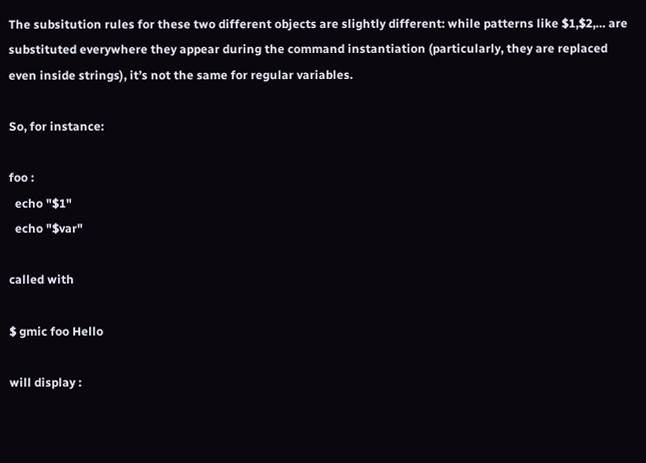The subsitution rules for these two different objects are slightly different: while patterns like $1,$2,… are substituted everywhere they appear during the command instantiation (particularly, they are replaced even inside strings), it’s not the same for regular variables.

So, for instance:

foo :
  echo "$1"
  echo "$var"

called with

$ gmic foo Hello

will display :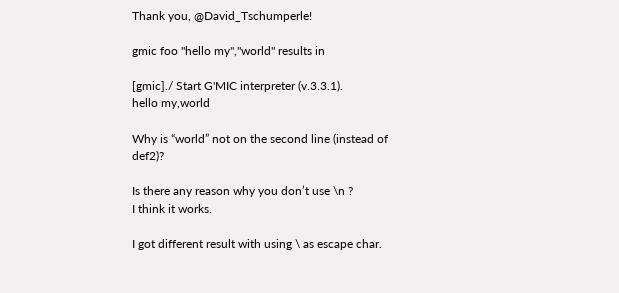Thank you, @David_Tschumperle!

gmic foo "hello my","world" results in

[gmic]./ Start G'MIC interpreter (v.3.3.1).
hello my,world

Why is “world” not on the second line (instead of def2)?

Is there any reason why you don’t use \n ?
I think it works.

I got different result with using \ as escape char.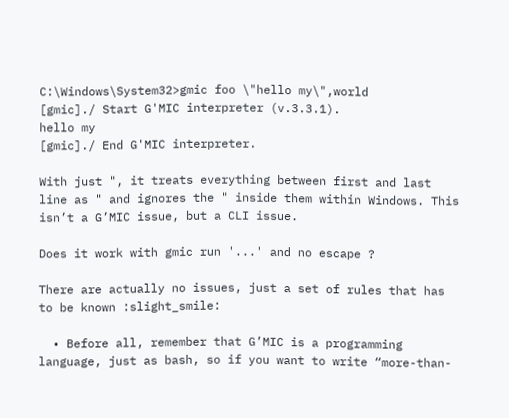C:\Windows\System32>gmic foo \"hello my\",world
[gmic]./ Start G'MIC interpreter (v.3.3.1).
hello my
[gmic]./ End G'MIC interpreter.

With just ", it treats everything between first and last line as " and ignores the " inside them within Windows. This isn’t a G’MIC issue, but a CLI issue.

Does it work with gmic run '...' and no escape ?

There are actually no issues, just a set of rules that has to be known :slight_smile:

  • Before all, remember that G’MIC is a programming language, just as bash, so if you want to write “more-than-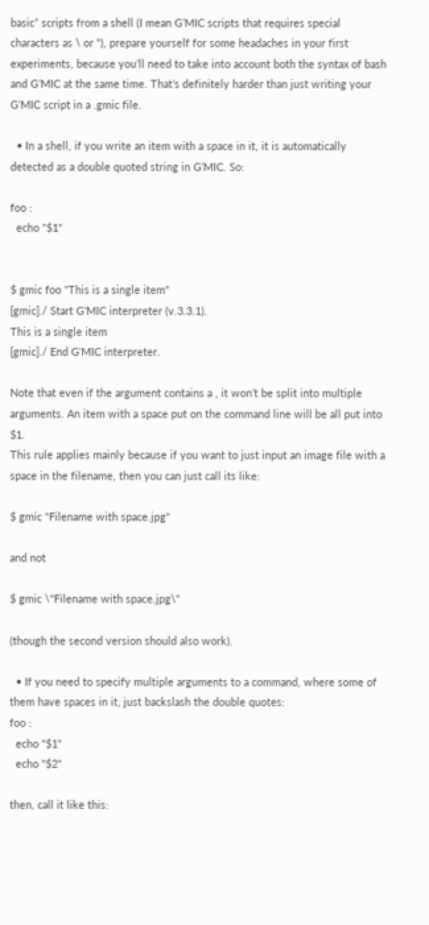basic” scripts from a shell (I mean G’MIC scripts that requires special characters as \ or "), prepare yourself for some headaches in your first experiments, because you’ll need to take into account both the syntax of bash and G’MIC at the same time. That’s definitely harder than just writing your G’MIC script in a .gmic file.

  • In a shell, if you write an item with a space in it, it is automatically detected as a double quoted string in G’MIC. So:

foo :
  echo "$1"


$ gmic foo "This is a single item"
[gmic]./ Start G'MIC interpreter (v.3.3.1).
This is a single item
[gmic]./ End G'MIC interpreter.

Note that even if the argument contains a , it won’t be split into multiple arguments. An item with a space put on the command line will be all put into $1.
This rule applies mainly because if you want to just input an image file with a space in the filename, then you can just call its like:

$ gmic "Filename with space.jpg"

and not

$ gmic \"Filename with space.jpg\"

(though the second version should also work).

  • If you need to specify multiple arguments to a command, where some of them have spaces in it, just backslash the double quotes:
foo :
  echo "$1"
  echo "$2"

then, call it like this: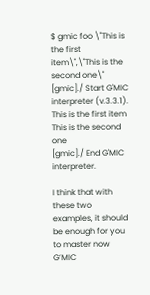$ gmic foo \"This is the first item\",\"This is the second one\"
[gmic]./ Start G'MIC interpreter (v.3.3.1).
This is the first item
This is the second one
[gmic]./ End G'MIC interpreter.

I think that with these two examples, it should be enough for you to master now G’MIC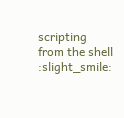scripting from the shell :slight_smile: